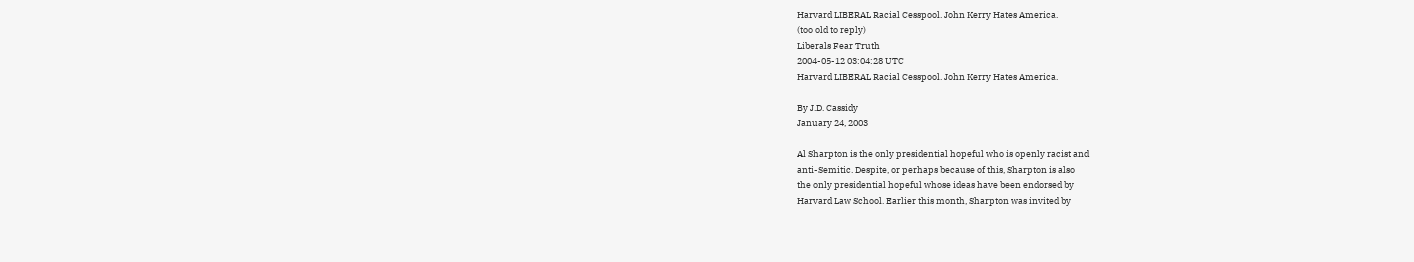Harvard LIBERAL Racial Cesspool. John Kerry Hates America.
(too old to reply)
Liberals Fear Truth
2004-05-12 03:04:28 UTC
Harvard LIBERAL Racial Cesspool. John Kerry Hates America.

By J.D. Cassidy
January 24, 2003

Al Sharpton is the only presidential hopeful who is openly racist and
anti-Semitic. Despite, or perhaps because of this, Sharpton is also
the only presidential hopeful whose ideas have been endorsed by
Harvard Law School. Earlier this month, Sharpton was invited by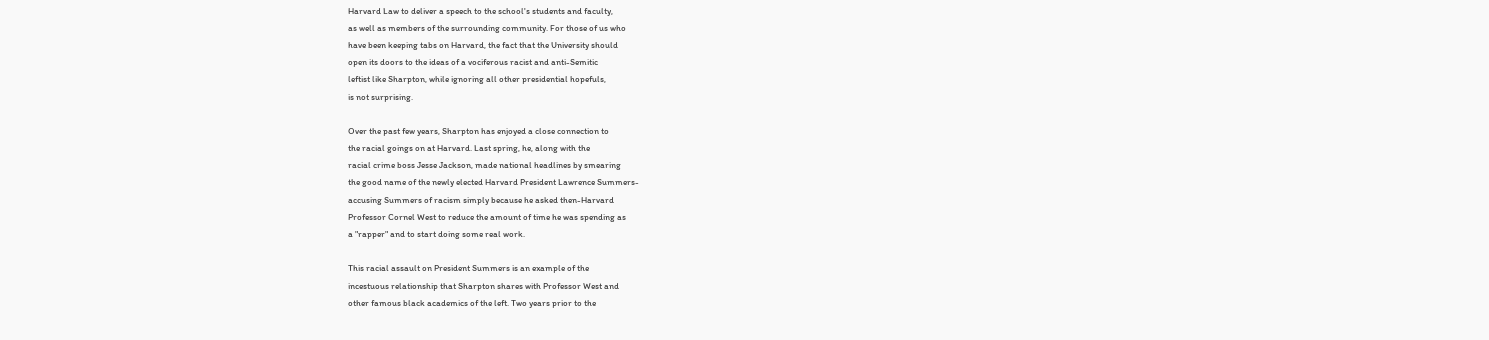Harvard Law to deliver a speech to the school's students and faculty,
as well as members of the surrounding community. For those of us who
have been keeping tabs on Harvard, the fact that the University should
open its doors to the ideas of a vociferous racist and anti-Semitic
leftist like Sharpton, while ignoring all other presidential hopefuls,
is not surprising.

Over the past few years, Sharpton has enjoyed a close connection to
the racial goings on at Harvard. Last spring, he, along with the
racial crime boss Jesse Jackson, made national headlines by smearing
the good name of the newly elected Harvard President Lawrence Summers-
accusing Summers of racism simply because he asked then-Harvard
Professor Cornel West to reduce the amount of time he was spending as
a "rapper" and to start doing some real work.

This racial assault on President Summers is an example of the
incestuous relationship that Sharpton shares with Professor West and
other famous black academics of the left. Two years prior to the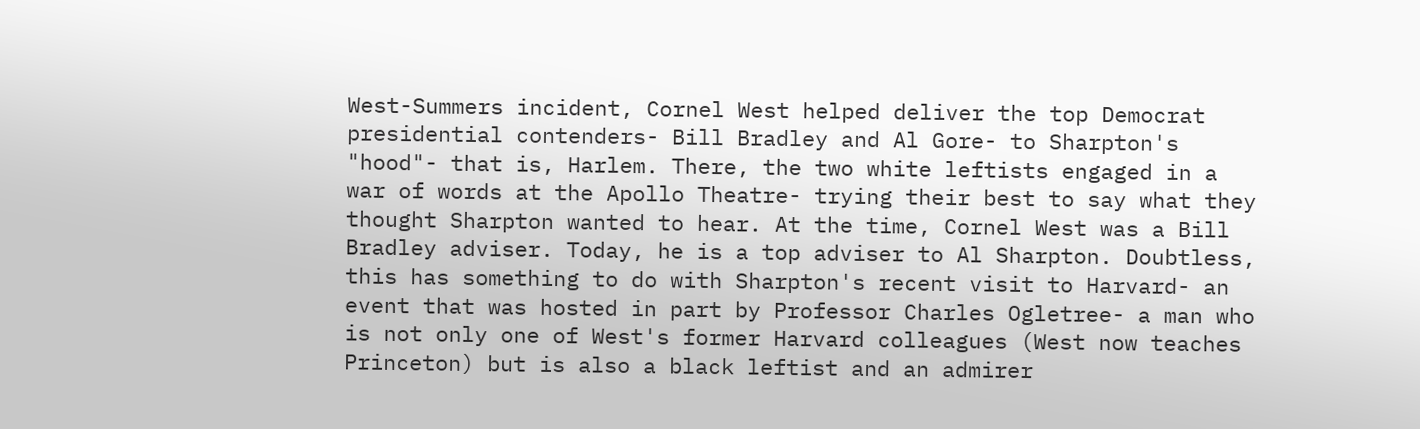West-Summers incident, Cornel West helped deliver the top Democrat
presidential contenders- Bill Bradley and Al Gore- to Sharpton's
"hood"- that is, Harlem. There, the two white leftists engaged in a
war of words at the Apollo Theatre- trying their best to say what they
thought Sharpton wanted to hear. At the time, Cornel West was a Bill
Bradley adviser. Today, he is a top adviser to Al Sharpton. Doubtless,
this has something to do with Sharpton's recent visit to Harvard- an
event that was hosted in part by Professor Charles Ogletree- a man who
is not only one of West's former Harvard colleagues (West now teaches
Princeton) but is also a black leftist and an admirer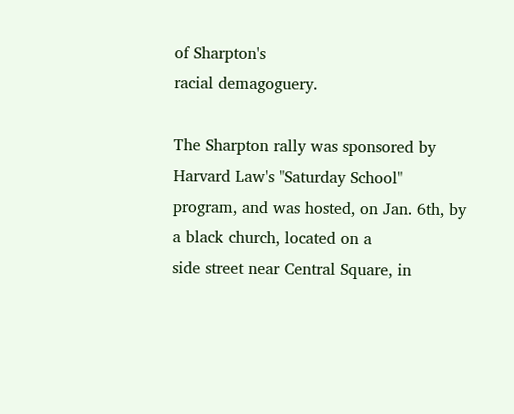of Sharpton's
racial demagoguery.

The Sharpton rally was sponsored by Harvard Law's "Saturday School"
program, and was hosted, on Jan. 6th, by a black church, located on a
side street near Central Square, in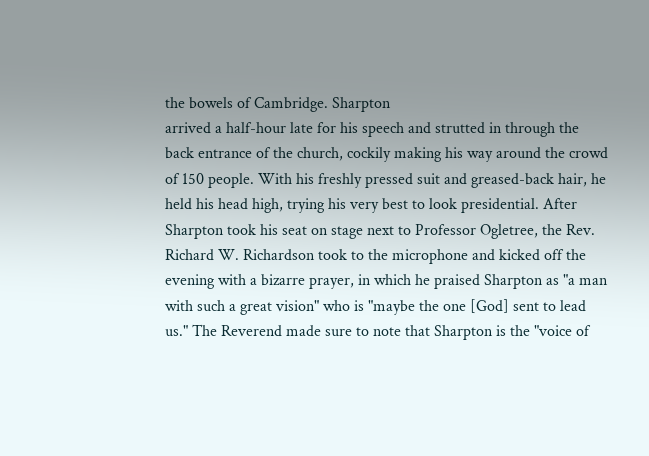the bowels of Cambridge. Sharpton
arrived a half-hour late for his speech and strutted in through the
back entrance of the church, cockily making his way around the crowd
of 150 people. With his freshly pressed suit and greased-back hair, he
held his head high, trying his very best to look presidential. After
Sharpton took his seat on stage next to Professor Ogletree, the Rev.
Richard W. Richardson took to the microphone and kicked off the
evening with a bizarre prayer, in which he praised Sharpton as "a man
with such a great vision" who is "maybe the one [God] sent to lead
us." The Reverend made sure to note that Sharpton is the "voice of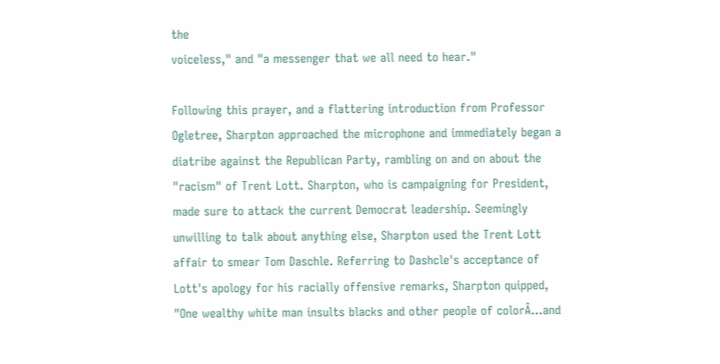the
voiceless," and "a messenger that we all need to hear."

Following this prayer, and a flattering introduction from Professor
Ogletree, Sharpton approached the microphone and immediately began a
diatribe against the Republican Party, rambling on and on about the
"racism" of Trent Lott. Sharpton, who is campaigning for President,
made sure to attack the current Democrat leadership. Seemingly
unwilling to talk about anything else, Sharpton used the Trent Lott
affair to smear Tom Daschle. Referring to Dashcle's acceptance of
Lott's apology for his racially offensive remarks, Sharpton quipped,
"One wealthy white man insults blacks and other people of colorÂ…and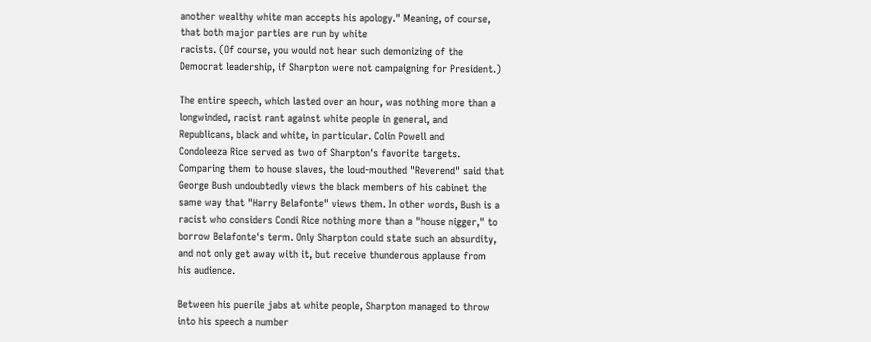another wealthy white man accepts his apology." Meaning, of course,
that both major parties are run by white
racists. (Of course, you would not hear such demonizing of the
Democrat leadership, if Sharpton were not campaigning for President.)

The entire speech, which lasted over an hour, was nothing more than a
longwinded, racist rant against white people in general, and
Republicans, black and white, in particular. Colin Powell and
Condoleeza Rice served as two of Sharpton's favorite targets.
Comparing them to house slaves, the loud-mouthed "Reverend" said that
George Bush undoubtedly views the black members of his cabinet the
same way that "Harry Belafonte" views them. In other words, Bush is a
racist who considers Condi Rice nothing more than a "house nigger," to
borrow Belafonte's term. Only Sharpton could state such an absurdity,
and not only get away with it, but receive thunderous applause from
his audience.

Between his puerile jabs at white people, Sharpton managed to throw
into his speech a number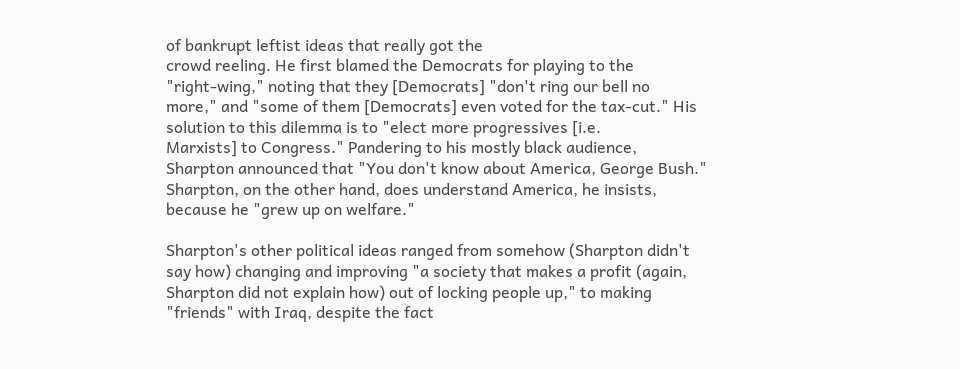of bankrupt leftist ideas that really got the
crowd reeling. He first blamed the Democrats for playing to the
"right-wing," noting that they [Democrats] "don't ring our bell no
more," and "some of them [Democrats] even voted for the tax-cut." His
solution to this dilemma is to "elect more progressives [i.e.
Marxists] to Congress." Pandering to his mostly black audience,
Sharpton announced that "You don't know about America, George Bush."
Sharpton, on the other hand, does understand America, he insists,
because he "grew up on welfare."

Sharpton's other political ideas ranged from somehow (Sharpton didn't
say how) changing and improving "a society that makes a profit (again,
Sharpton did not explain how) out of locking people up," to making
"friends" with Iraq, despite the fact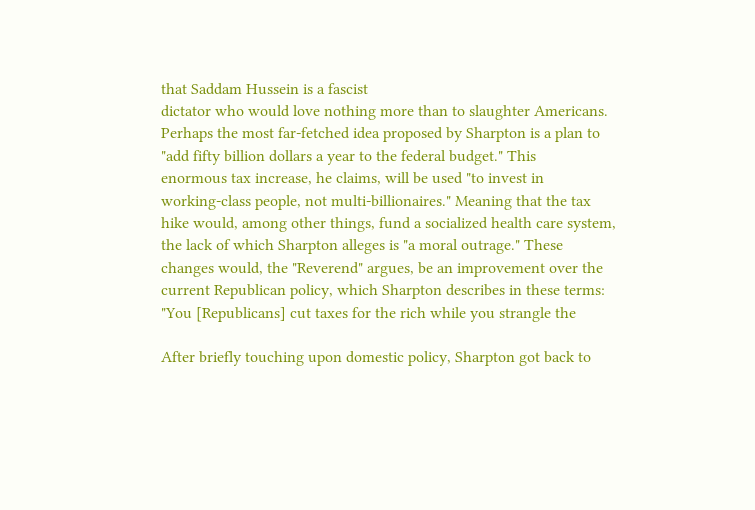that Saddam Hussein is a fascist
dictator who would love nothing more than to slaughter Americans.
Perhaps the most far-fetched idea proposed by Sharpton is a plan to
"add fifty billion dollars a year to the federal budget." This
enormous tax increase, he claims, will be used "to invest in
working-class people, not multi-billionaires." Meaning that the tax
hike would, among other things, fund a socialized health care system,
the lack of which Sharpton alleges is "a moral outrage." These
changes would, the "Reverend" argues, be an improvement over the
current Republican policy, which Sharpton describes in these terms:
"You [Republicans] cut taxes for the rich while you strangle the

After briefly touching upon domestic policy, Sharpton got back to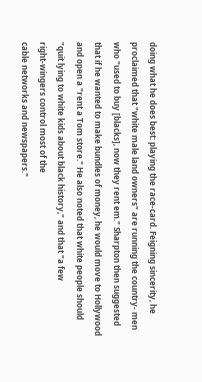doing what he does best: playing the race-card. Feigning sincerity, he
proclaimed that "white male land owners" are running the country- men
who "used to buy [blacks], now they rent em." Sharpton then suggested
that if he wanted to make bundles of money, he would move to Hollywood
and open a "rent a Tom store." He also noted that white people should
"quit lying to white kids about black history," and that "a few
right-wingers control most of the
cable networks and newspapers."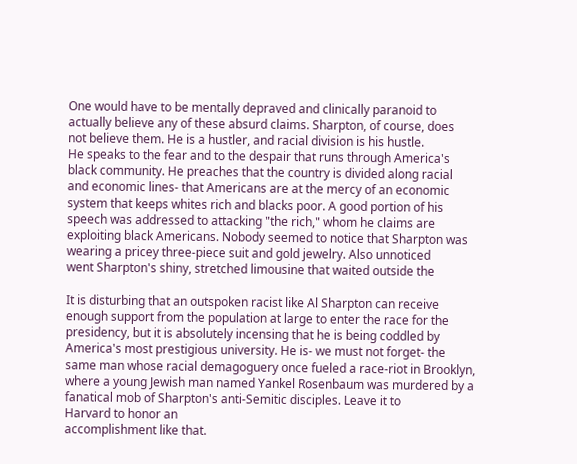One would have to be mentally depraved and clinically paranoid to
actually believe any of these absurd claims. Sharpton, of course, does
not believe them. He is a hustler, and racial division is his hustle.
He speaks to the fear and to the despair that runs through America's
black community. He preaches that the country is divided along racial
and economic lines- that Americans are at the mercy of an economic
system that keeps whites rich and blacks poor. A good portion of his
speech was addressed to attacking "the rich," whom he claims are
exploiting black Americans. Nobody seemed to notice that Sharpton was
wearing a pricey three-piece suit and gold jewelry. Also unnoticed
went Sharpton's shiny, stretched limousine that waited outside the

It is disturbing that an outspoken racist like Al Sharpton can receive
enough support from the population at large to enter the race for the
presidency, but it is absolutely incensing that he is being coddled by
America's most prestigious university. He is- we must not forget- the
same man whose racial demagoguery once fueled a race-riot in Brooklyn,
where a young Jewish man named Yankel Rosenbaum was murdered by a
fanatical mob of Sharpton's anti-Semitic disciples. Leave it to
Harvard to honor an
accomplishment like that.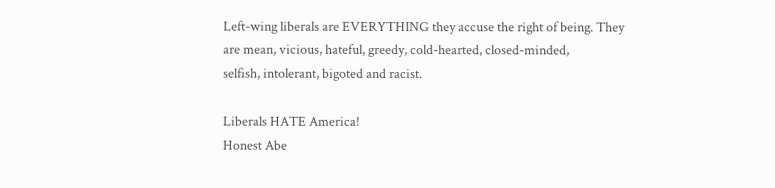Left-wing liberals are EVERYTHING they accuse the right of being. They
are mean, vicious, hateful, greedy, cold-hearted, closed-minded,
selfish, intolerant, bigoted and racist.

Liberals HATE America!
Honest Abe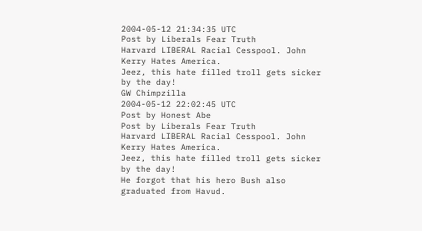2004-05-12 21:34:35 UTC
Post by Liberals Fear Truth
Harvard LIBERAL Racial Cesspool. John Kerry Hates America.
Jeez, this hate filled troll gets sicker by the day!
GW Chimpzilla
2004-05-12 22:02:45 UTC
Post by Honest Abe
Post by Liberals Fear Truth
Harvard LIBERAL Racial Cesspool. John Kerry Hates America.
Jeez, this hate filled troll gets sicker by the day!
He forgot that his hero Bush also graduated from Havud.